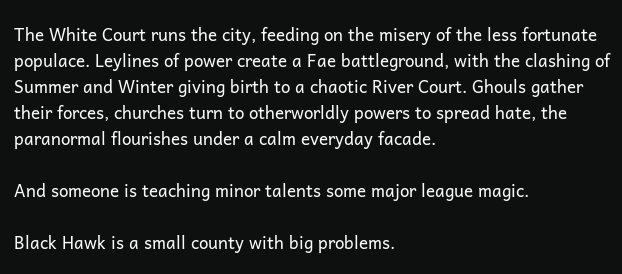The White Court runs the city, feeding on the misery of the less fortunate populace. Leylines of power create a Fae battleground, with the clashing of Summer and Winter giving birth to a chaotic River Court. Ghouls gather their forces, churches turn to otherworldly powers to spread hate, the paranormal flourishes under a calm everyday facade.

And someone is teaching minor talents some major league magic.

Black Hawk is a small county with big problems.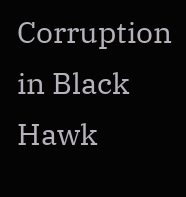Corruption in Black Hawk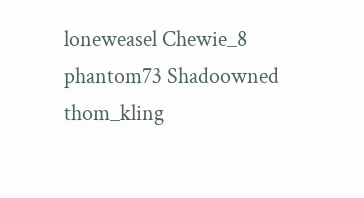loneweasel Chewie_8 phantom73 Shadoowned thom_kling